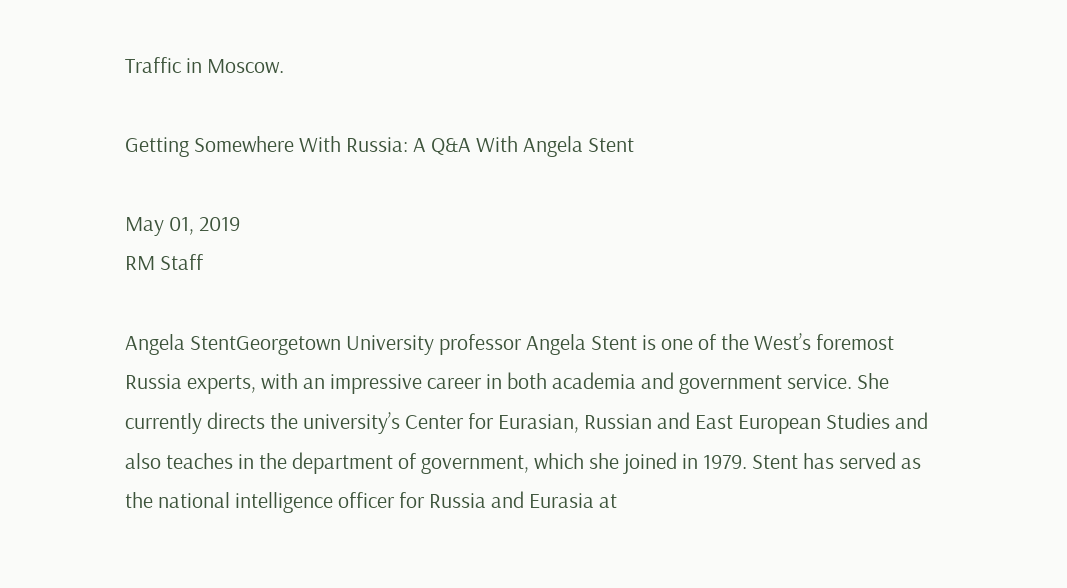Traffic in Moscow.

Getting Somewhere With Russia: A Q&A With Angela Stent

May 01, 2019
RM Staff

Angela StentGeorgetown University professor Angela Stent is one of the West’s foremost Russia experts, with an impressive career in both academia and government service. She currently directs the university’s Center for Eurasian, Russian and East European Studies and also teaches in the department of government, which she joined in 1979. Stent has served as the national intelligence officer for Russia and Eurasia at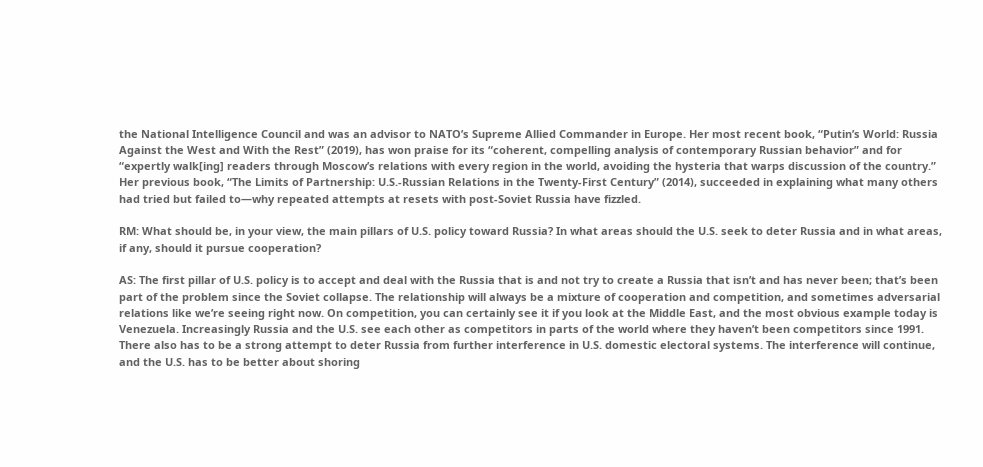the National Intelligence Council and was an advisor to NATO’s Supreme Allied Commander in Europe. Her most recent book, “Putin’s World: Russia Against the West and With the Rest” (2019), has won praise for its “coherent, compelling analysis of contemporary Russian behavior” and for “expertly walk[ing] readers through Moscow’s relations with every region in the world, avoiding the hysteria that warps discussion of the country.” Her previous book, “The Limits of Partnership: U.S.-Russian Relations in the Twenty-First Century” (2014), succeeded in explaining what many others had tried but failed to—why repeated attempts at resets with post-Soviet Russia have fizzled.

RM: What should be, in your view, the main pillars of U.S. policy toward Russia? In what areas should the U.S. seek to deter Russia and in what areas, if any, should it pursue cooperation?

AS: The first pillar of U.S. policy is to accept and deal with the Russia that is and not try to create a Russia that isn’t and has never been; that’s been part of the problem since the Soviet collapse. The relationship will always be a mixture of cooperation and competition, and sometimes adversarial relations like we’re seeing right now. On competition, you can certainly see it if you look at the Middle East, and the most obvious example today is Venezuela. Increasingly Russia and the U.S. see each other as competitors in parts of the world where they haven’t been competitors since 1991. There also has to be a strong attempt to deter Russia from further interference in U.S. domestic electoral systems. The interference will continue, and the U.S. has to be better about shoring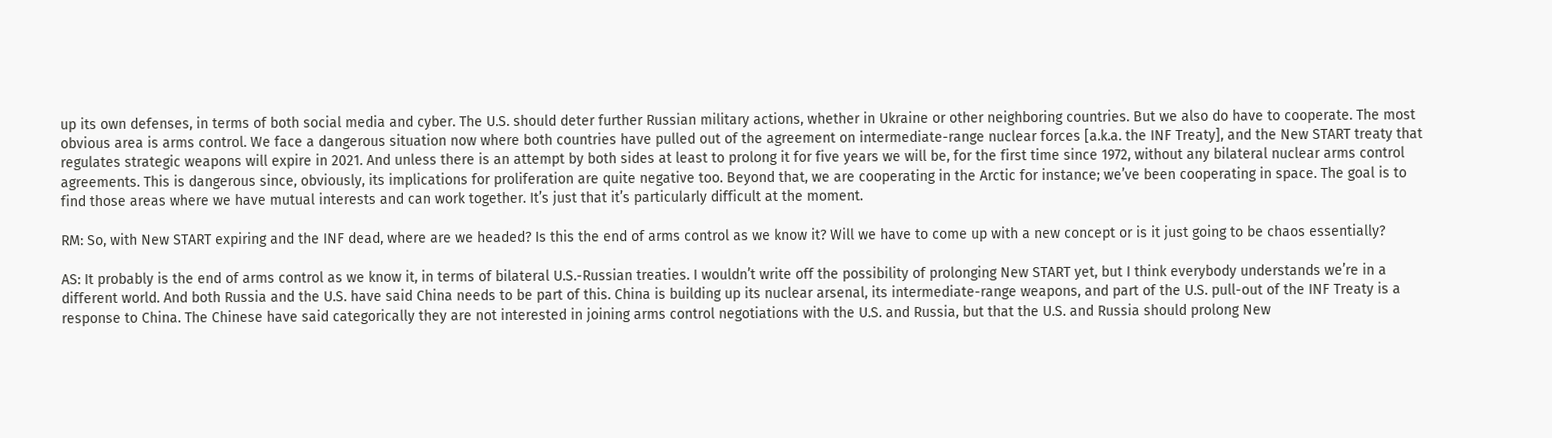up its own defenses, in terms of both social media and cyber. The U.S. should deter further Russian military actions, whether in Ukraine or other neighboring countries. But we also do have to cooperate. The most obvious area is arms control. We face a dangerous situation now where both countries have pulled out of the agreement on intermediate-range nuclear forces [a.k.a. the INF Treaty], and the New START treaty that regulates strategic weapons will expire in 2021. And unless there is an attempt by both sides at least to prolong it for five years we will be, for the first time since 1972, without any bilateral nuclear arms control agreements. This is dangerous since, obviously, its implications for proliferation are quite negative too. Beyond that, we are cooperating in the Arctic for instance; we’ve been cooperating in space. The goal is to find those areas where we have mutual interests and can work together. It’s just that it’s particularly difficult at the moment.

RM: So, with New START expiring and the INF dead, where are we headed? Is this the end of arms control as we know it? Will we have to come up with a new concept or is it just going to be chaos essentially?

AS: It probably is the end of arms control as we know it, in terms of bilateral U.S.-Russian treaties. I wouldn’t write off the possibility of prolonging New START yet, but I think everybody understands we’re in a different world. And both Russia and the U.S. have said China needs to be part of this. China is building up its nuclear arsenal, its intermediate-range weapons, and part of the U.S. pull-out of the INF Treaty is a response to China. The Chinese have said categorically they are not interested in joining arms control negotiations with the U.S. and Russia, but that the U.S. and Russia should prolong New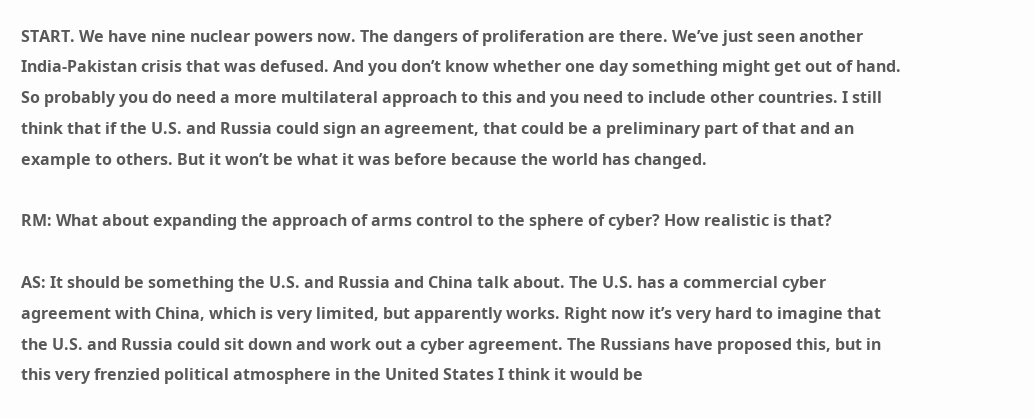START. We have nine nuclear powers now. The dangers of proliferation are there. We’ve just seen another India-Pakistan crisis that was defused. And you don’t know whether one day something might get out of hand. So probably you do need a more multilateral approach to this and you need to include other countries. I still think that if the U.S. and Russia could sign an agreement, that could be a preliminary part of that and an example to others. But it won’t be what it was before because the world has changed.

RM: What about expanding the approach of arms control to the sphere of cyber? How realistic is that?

AS: It should be something the U.S. and Russia and China talk about. The U.S. has a commercial cyber agreement with China, which is very limited, but apparently works. Right now it’s very hard to imagine that the U.S. and Russia could sit down and work out a cyber agreement. The Russians have proposed this, but in this very frenzied political atmosphere in the United States I think it would be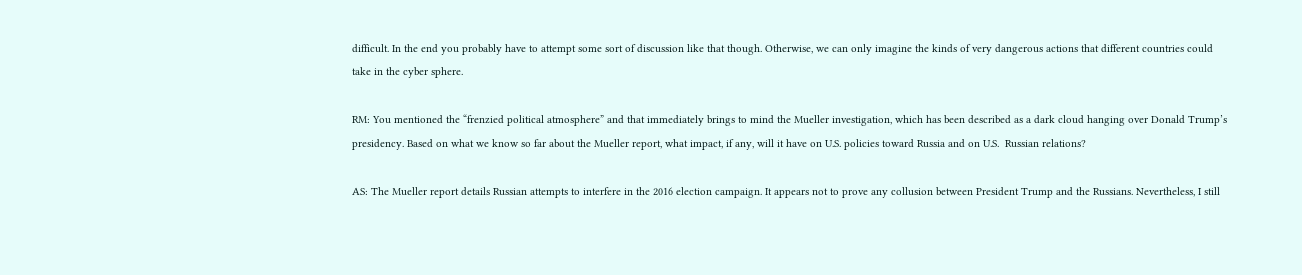difficult. In the end you probably have to attempt some sort of discussion like that though. Otherwise, we can only imagine the kinds of very dangerous actions that different countries could take in the cyber sphere.

RM: You mentioned the “frenzied political atmosphere” and that immediately brings to mind the Mueller investigation, which has been described as a dark cloud hanging over Donald Trump’s presidency. Based on what we know so far about the Mueller report, what impact, if any, will it have on U.S. policies toward Russia and on U.S.  Russian relations?

AS: The Mueller report details Russian attempts to interfere in the 2016 election campaign. It appears not to prove any collusion between President Trump and the Russians. Nevertheless, I still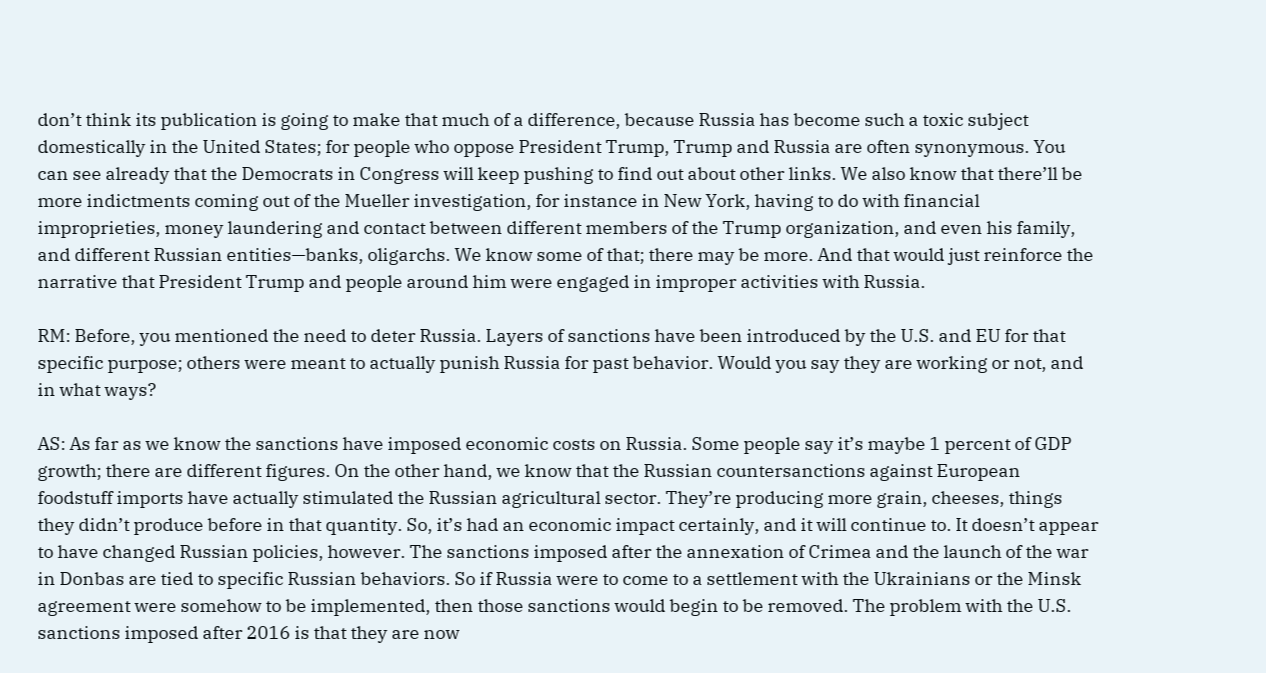don’t think its publication is going to make that much of a difference, because Russia has become such a toxic subject domestically in the United States; for people who oppose President Trump, Trump and Russia are often synonymous. You can see already that the Democrats in Congress will keep pushing to find out about other links. We also know that there’ll be more indictments coming out of the Mueller investigation, for instance in New York, having to do with financial improprieties, money laundering and contact between different members of the Trump organization, and even his family, and different Russian entities—banks, oligarchs. We know some of that; there may be more. And that would just reinforce the narrative that President Trump and people around him were engaged in improper activities with Russia.

RM: Before, you mentioned the need to deter Russia. Layers of sanctions have been introduced by the U.S. and EU for that specific purpose; others were meant to actually punish Russia for past behavior. Would you say they are working or not, and in what ways?

AS: As far as we know the sanctions have imposed economic costs on Russia. Some people say it’s maybe 1 percent of GDP growth; there are different figures. On the other hand, we know that the Russian countersanctions against European foodstuff imports have actually stimulated the Russian agricultural sector. They’re producing more grain, cheeses, things they didn’t produce before in that quantity. So, it’s had an economic impact certainly, and it will continue to. It doesn’t appear to have changed Russian policies, however. The sanctions imposed after the annexation of Crimea and the launch of the war in Donbas are tied to specific Russian behaviors. So if Russia were to come to a settlement with the Ukrainians or the Minsk agreement were somehow to be implemented, then those sanctions would begin to be removed. The problem with the U.S. sanctions imposed after 2016 is that they are now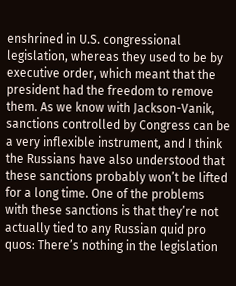enshrined in U.S. congressional legislation, whereas they used to be by executive order, which meant that the president had the freedom to remove them. As we know with Jackson-Vanik, sanctions controlled by Congress can be a very inflexible instrument, and I think the Russians have also understood that these sanctions probably won’t be lifted for a long time. One of the problems with these sanctions is that they’re not actually tied to any Russian quid pro quos: There’s nothing in the legislation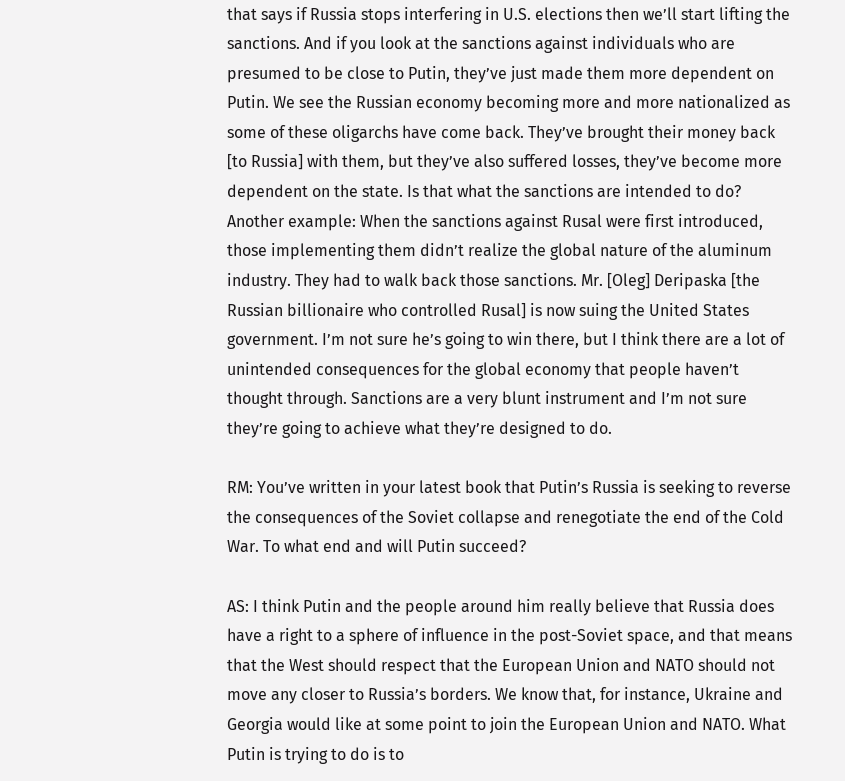that says if Russia stops interfering in U.S. elections then we’ll start lifting the sanctions. And if you look at the sanctions against individuals who are presumed to be close to Putin, they’ve just made them more dependent on Putin. We see the Russian economy becoming more and more nationalized as some of these oligarchs have come back. They’ve brought their money back [to Russia] with them, but they’ve also suffered losses, they’ve become more dependent on the state. Is that what the sanctions are intended to do? Another example: When the sanctions against Rusal were first introduced, those implementing them didn’t realize the global nature of the aluminum industry. They had to walk back those sanctions. Mr. [Oleg] Deripaska [the Russian billionaire who controlled Rusal] is now suing the United States government. I’m not sure he’s going to win there, but I think there are a lot of unintended consequences for the global economy that people haven’t thought through. Sanctions are a very blunt instrument and I’m not sure they’re going to achieve what they’re designed to do.

RM: You’ve written in your latest book that Putin’s Russia is seeking to reverse the consequences of the Soviet collapse and renegotiate the end of the Cold War. To what end and will Putin succeed?

AS: I think Putin and the people around him really believe that Russia does have a right to a sphere of influence in the post-Soviet space, and that means that the West should respect that the European Union and NATO should not move any closer to Russia’s borders. We know that, for instance, Ukraine and Georgia would like at some point to join the European Union and NATO. What Putin is trying to do is to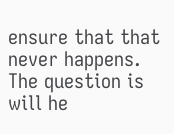ensure that that never happens. The question is will he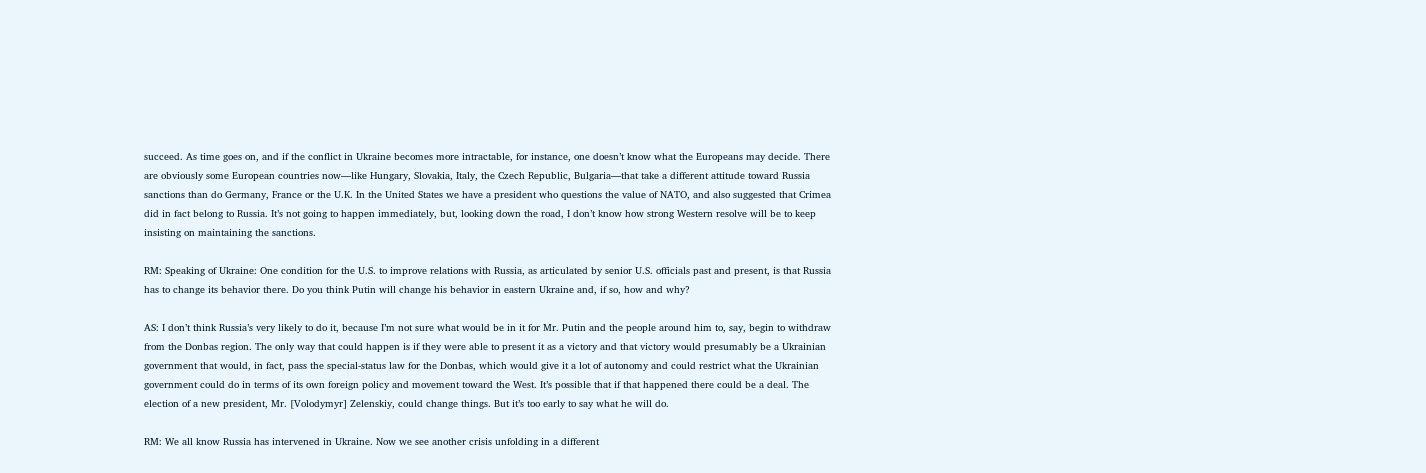succeed. As time goes on, and if the conflict in Ukraine becomes more intractable, for instance, one doesn’t know what the Europeans may decide. There are obviously some European countries now—like Hungary, Slovakia, Italy, the Czech Republic, Bulgaria—that take a different attitude toward Russia sanctions than do Germany, France or the U.K. In the United States we have a president who questions the value of NATO, and also suggested that Crimea did in fact belong to Russia. It’s not going to happen immediately, but, looking down the road, I don’t know how strong Western resolve will be to keep insisting on maintaining the sanctions.

RM: Speaking of Ukraine: One condition for the U.S. to improve relations with Russia, as articulated by senior U.S. officials past and present, is that Russia has to change its behavior there. Do you think Putin will change his behavior in eastern Ukraine and, if so, how and why?

AS: I don’t think Russia’s very likely to do it, because I’m not sure what would be in it for Mr. Putin and the people around him to, say, begin to withdraw from the Donbas region. The only way that could happen is if they were able to present it as a victory and that victory would presumably be a Ukrainian government that would, in fact, pass the special-status law for the Donbas, which would give it a lot of autonomy and could restrict what the Ukrainian government could do in terms of its own foreign policy and movement toward the West. It’s possible that if that happened there could be a deal. The election of a new president, Mr. [Volodymyr] Zelenskiy, could change things. But it’s too early to say what he will do.

RM: We all know Russia has intervened in Ukraine. Now we see another crisis unfolding in a different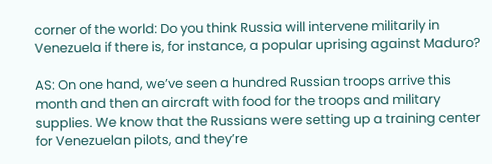corner of the world: Do you think Russia will intervene militarily in Venezuela if there is, for instance, a popular uprising against Maduro?

AS: On one hand, we’ve seen a hundred Russian troops arrive this month and then an aircraft with food for the troops and military supplies. We know that the Russians were setting up a training center for Venezuelan pilots, and they’re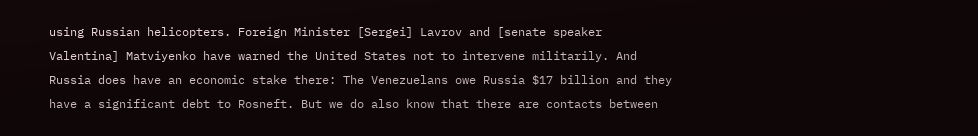using Russian helicopters. Foreign Minister [Sergei] Lavrov and [senate speaker Valentina] Matviyenko have warned the United States not to intervene militarily. And Russia does have an economic stake there: The Venezuelans owe Russia $17 billion and they have a significant debt to Rosneft. But we do also know that there are contacts between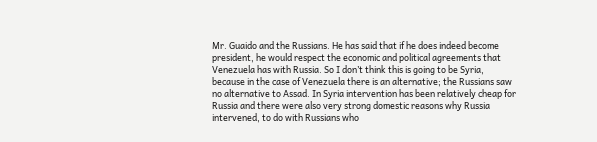Mr. Guaido and the Russians. He has said that if he does indeed become president, he would respect the economic and political agreements that Venezuela has with Russia. So I don’t think this is going to be Syria, because in the case of Venezuela there is an alternative; the Russians saw no alternative to Assad. In Syria intervention has been relatively cheap for Russia and there were also very strong domestic reasons why Russia intervened, to do with Russians who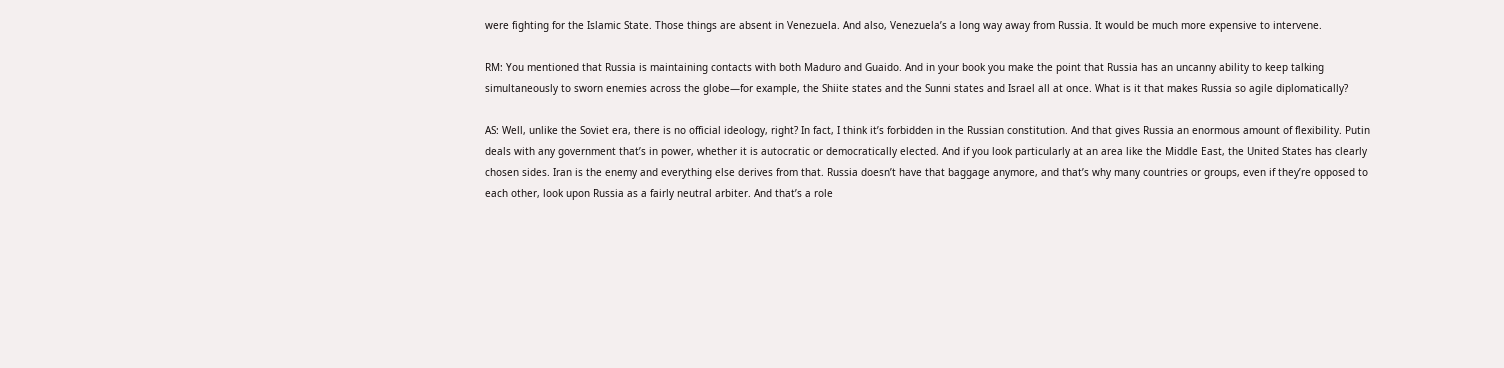were fighting for the Islamic State. Those things are absent in Venezuela. And also, Venezuela’s a long way away from Russia. It would be much more expensive to intervene.

RM: You mentioned that Russia is maintaining contacts with both Maduro and Guaido. And in your book you make the point that Russia has an uncanny ability to keep talking simultaneously to sworn enemies across the globe—for example, the Shiite states and the Sunni states and Israel all at once. What is it that makes Russia so agile diplomatically?

AS: Well, unlike the Soviet era, there is no official ideology, right? In fact, I think it’s forbidden in the Russian constitution. And that gives Russia an enormous amount of flexibility. Putin deals with any government that’s in power, whether it is autocratic or democratically elected. And if you look particularly at an area like the Middle East, the United States has clearly chosen sides. Iran is the enemy and everything else derives from that. Russia doesn’t have that baggage anymore, and that’s why many countries or groups, even if they’re opposed to each other, look upon Russia as a fairly neutral arbiter. And that’s a role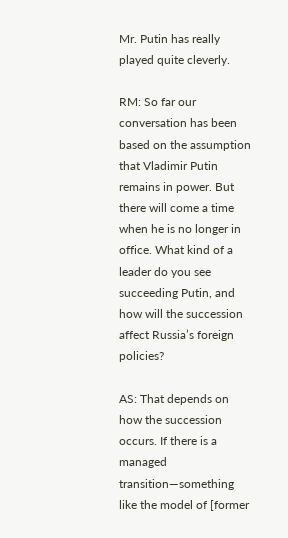Mr. Putin has really played quite cleverly.

RM: So far our conversation has been based on the assumption that Vladimir Putin remains in power. But there will come a time when he is no longer in office. What kind of a leader do you see succeeding Putin, and how will the succession affect Russia’s foreign policies?

AS: That depends on how the succession occurs. If there is a managed transition—something like the model of [former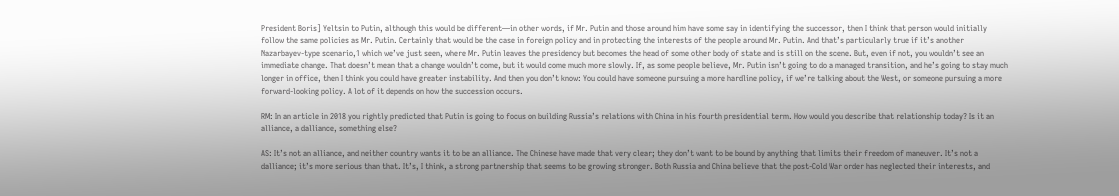President Boris] Yeltsin to Putin, although this would be different—in other words, if Mr. Putin and those around him have some say in identifying the successor, then I think that person would initially follow the same policies as Mr. Putin. Certainly that would be the case in foreign policy and in protecting the interests of the people around Mr. Putin. And that’s particularly true if it’s another Nazarbayev-type scenario,1 which we’ve just seen, where Mr. Putin leaves the presidency but becomes the head of some other body of state and is still on the scene. But, even if not, you wouldn’t see an immediate change. That doesn’t mean that a change wouldn’t come, but it would come much more slowly. If, as some people believe, Mr. Putin isn’t going to do a managed transition, and he’s going to stay much longer in office, then I think you could have greater instability. And then you don’t know: You could have someone pursuing a more hardline policy, if we’re talking about the West, or someone pursuing a more forward-looking policy. A lot of it depends on how the succession occurs.

RM: In an article in 2018 you rightly predicted that Putin is going to focus on building Russia’s relations with China in his fourth presidential term. How would you describe that relationship today? Is it an alliance, a dalliance, something else?

AS: It’s not an alliance, and neither country wants it to be an alliance. The Chinese have made that very clear; they don’t want to be bound by anything that limits their freedom of maneuver. It’s not a dalliance; it’s more serious than that. It’s, I think, a strong partnership that seems to be growing stronger. Both Russia and China believe that the post-Cold War order has neglected their interests, and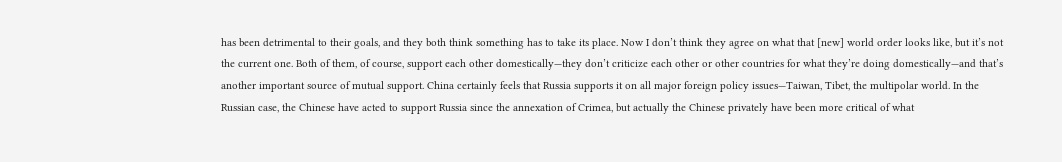has been detrimental to their goals, and they both think something has to take its place. Now I don’t think they agree on what that [new] world order looks like, but it’s not the current one. Both of them, of course, support each other domestically—they don’t criticize each other or other countries for what they’re doing domestically—and that’s another important source of mutual support. China certainly feels that Russia supports it on all major foreign policy issues—Taiwan, Tibet, the multipolar world. In the Russian case, the Chinese have acted to support Russia since the annexation of Crimea, but actually the Chinese privately have been more critical of what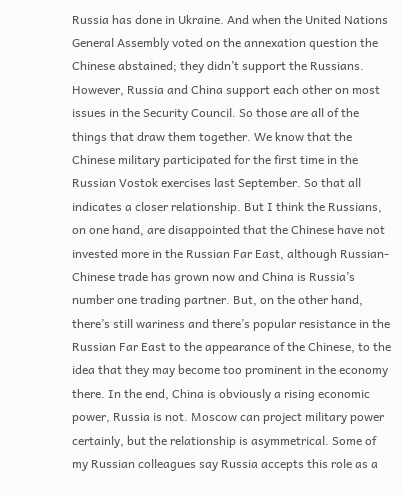Russia has done in Ukraine. And when the United Nations General Assembly voted on the annexation question the Chinese abstained; they didn’t support the Russians. However, Russia and China support each other on most issues in the Security Council. So those are all of the things that draw them together. We know that the Chinese military participated for the first time in the Russian Vostok exercises last September. So that all indicates a closer relationship. But I think the Russians, on one hand, are disappointed that the Chinese have not invested more in the Russian Far East, although Russian-Chinese trade has grown now and China is Russia’s number one trading partner. But, on the other hand, there’s still wariness and there’s popular resistance in the Russian Far East to the appearance of the Chinese, to the idea that they may become too prominent in the economy there. In the end, China is obviously a rising economic power, Russia is not. Moscow can project military power certainly, but the relationship is asymmetrical. Some of my Russian colleagues say Russia accepts this role as a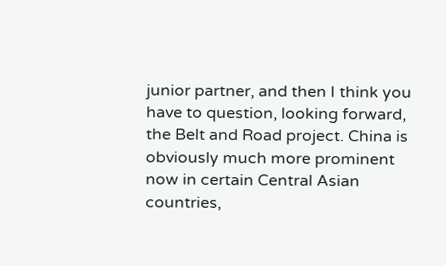junior partner, and then I think you have to question, looking forward, the Belt and Road project. China is obviously much more prominent now in certain Central Asian countries,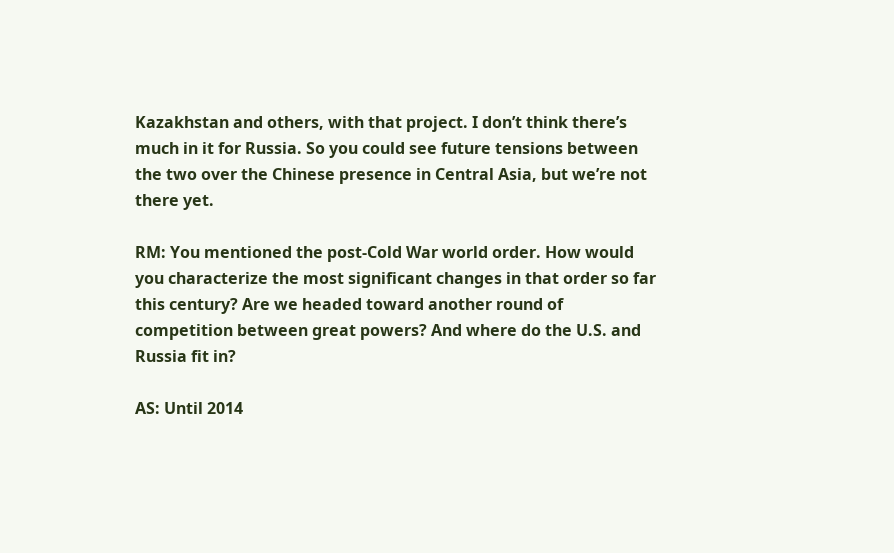Kazakhstan and others, with that project. I don’t think there’s much in it for Russia. So you could see future tensions between the two over the Chinese presence in Central Asia, but we’re not there yet.

RM: You mentioned the post-Cold War world order. How would you characterize the most significant changes in that order so far this century? Are we headed toward another round of competition between great powers? And where do the U.S. and Russia fit in?

AS: Until 2014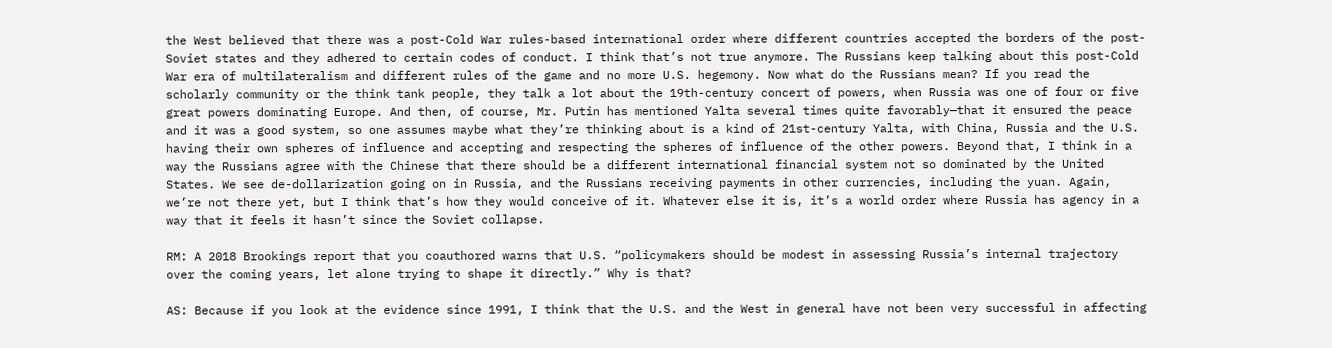the West believed that there was a post-Cold War rules-based international order where different countries accepted the borders of the post-Soviet states and they adhered to certain codes of conduct. I think that’s not true anymore. The Russians keep talking about this post-Cold War era of multilateralism and different rules of the game and no more U.S. hegemony. Now what do the Russians mean? If you read the scholarly community or the think tank people, they talk a lot about the 19th-century concert of powers, when Russia was one of four or five great powers dominating Europe. And then, of course, Mr. Putin has mentioned Yalta several times quite favorably—that it ensured the peace and it was a good system, so one assumes maybe what they’re thinking about is a kind of 21st-century Yalta, with China, Russia and the U.S. having their own spheres of influence and accepting and respecting the spheres of influence of the other powers. Beyond that, I think in a way the Russians agree with the Chinese that there should be a different international financial system not so dominated by the United States. We see de-dollarization going on in Russia, and the Russians receiving payments in other currencies, including the yuan. Again, we’re not there yet, but I think that’s how they would conceive of it. Whatever else it is, it’s a world order where Russia has agency in a way that it feels it hasn’t since the Soviet collapse.

RM: A 2018 Brookings report that you coauthored warns that U.S. “policymakers should be modest in assessing Russia’s internal trajectory over the coming years, let alone trying to shape it directly.” Why is that?

AS: Because if you look at the evidence since 1991, I think that the U.S. and the West in general have not been very successful in affecting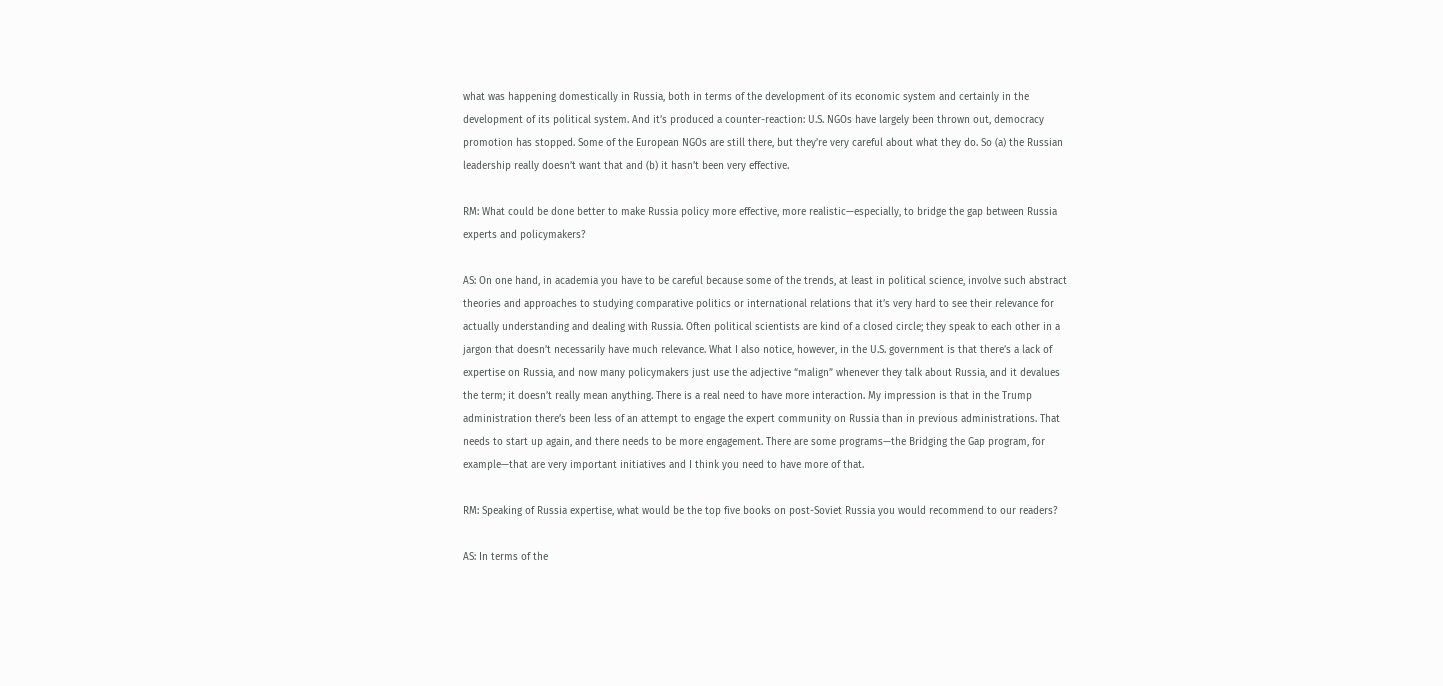what was happening domestically in Russia, both in terms of the development of its economic system and certainly in the development of its political system. And it’s produced a counter-reaction: U.S. NGOs have largely been thrown out, democracy promotion has stopped. Some of the European NGOs are still there, but they’re very careful about what they do. So (a) the Russian leadership really doesn’t want that and (b) it hasn’t been very effective.

RM: What could be done better to make Russia policy more effective, more realistic—especially, to bridge the gap between Russia experts and policymakers?

AS: On one hand, in academia you have to be careful because some of the trends, at least in political science, involve such abstract theories and approaches to studying comparative politics or international relations that it’s very hard to see their relevance for actually understanding and dealing with Russia. Often political scientists are kind of a closed circle; they speak to each other in a jargon that doesn’t necessarily have much relevance. What I also notice, however, in the U.S. government is that there’s a lack of expertise on Russia, and now many policymakers just use the adjective “malign” whenever they talk about Russia, and it devalues the term; it doesn’t really mean anything. There is a real need to have more interaction. My impression is that in the Trump administration there’s been less of an attempt to engage the expert community on Russia than in previous administrations. That needs to start up again, and there needs to be more engagement. There are some programs—the Bridging the Gap program, for example—that are very important initiatives and I think you need to have more of that.

RM: Speaking of Russia expertise, what would be the top five books on post-Soviet Russia you would recommend to our readers?

AS: In terms of the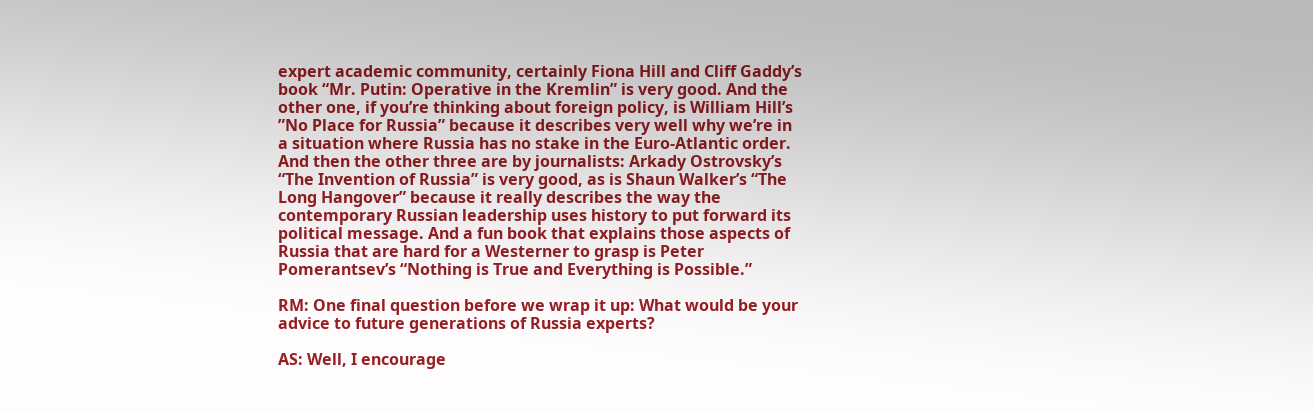expert academic community, certainly Fiona Hill and Cliff Gaddy’s book “Mr. Putin: Operative in the Kremlin” is very good. And the other one, if you’re thinking about foreign policy, is William Hill’s ”No Place for Russia” because it describes very well why we’re in a situation where Russia has no stake in the Euro-Atlantic order. And then the other three are by journalists: Arkady Ostrovsky’s “The Invention of Russia” is very good, as is Shaun Walker’s “The Long Hangover” because it really describes the way the contemporary Russian leadership uses history to put forward its political message. And a fun book that explains those aspects of Russia that are hard for a Westerner to grasp is Peter Pomerantsev’s “Nothing is True and Everything is Possible.”

RM: One final question before we wrap it up: What would be your advice to future generations of Russia experts?

AS: Well, I encourage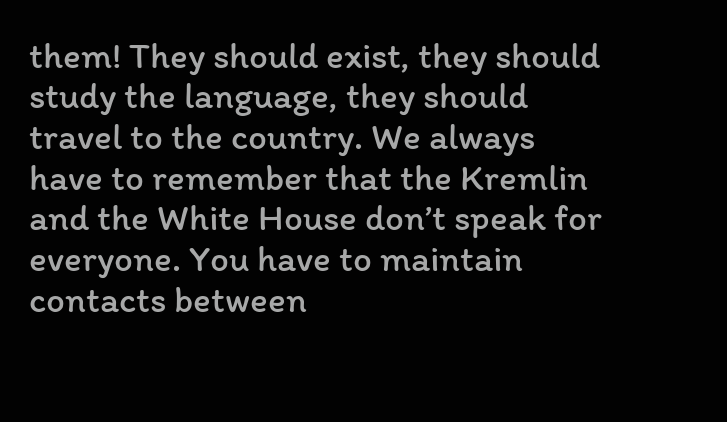them! They should exist, they should study the language, they should travel to the country. We always have to remember that the Kremlin and the White House don’t speak for everyone. You have to maintain contacts between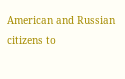American and Russian citizens to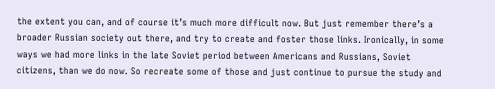the extent you can, and of course it’s much more difficult now. But just remember there’s a broader Russian society out there, and try to create and foster those links. Ironically, in some ways we had more links in the late Soviet period between Americans and Russians, Soviet citizens, than we do now. So recreate some of those and just continue to pursue the study and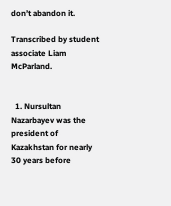don’t abandon it.

Transcribed by student associate Liam McParland.


  1. Nursultan Nazarbayev was the president of Kazakhstan for nearly 30 years before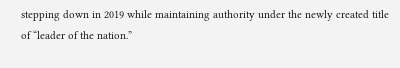stepping down in 2019 while maintaining authority under the newly created title of “leader of the nation.”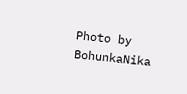Photo by BohunkaNika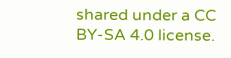shared under a CC BY-SA 4.0 license.